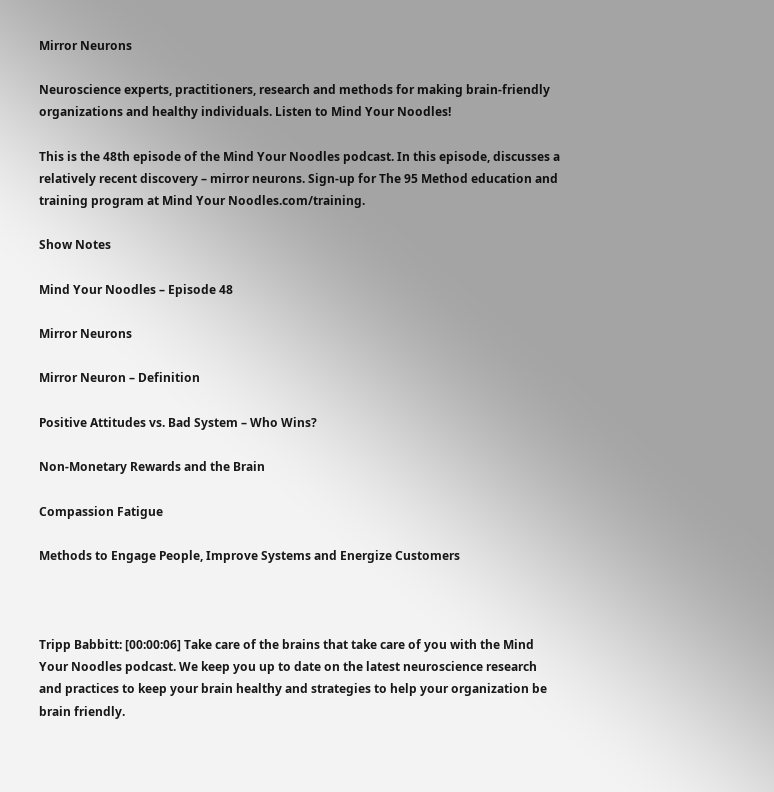Mirror Neurons

Neuroscience experts, practitioners, research and methods for making brain-friendly organizations and healthy individuals. Listen to Mind Your Noodles!

This is the 48th episode of the Mind Your Noodles podcast. In this episode, discusses a relatively recent discovery – mirror neurons. Sign-up for The 95 Method education and training program at Mind Your Noodles.com/training.

Show Notes

Mind Your Noodles – Episode 48

Mirror Neurons

Mirror Neuron – Definition

Positive Attitudes vs. Bad System – Who Wins?

Non-Monetary Rewards and the Brain

Compassion Fatigue

Methods to Engage People, Improve Systems and Energize Customers



Tripp Babbitt: [00:00:06] Take care of the brains that take care of you with the Mind Your Noodles podcast. We keep you up to date on the latest neuroscience research and practices to keep your brain healthy and strategies to help your organization be brain friendly.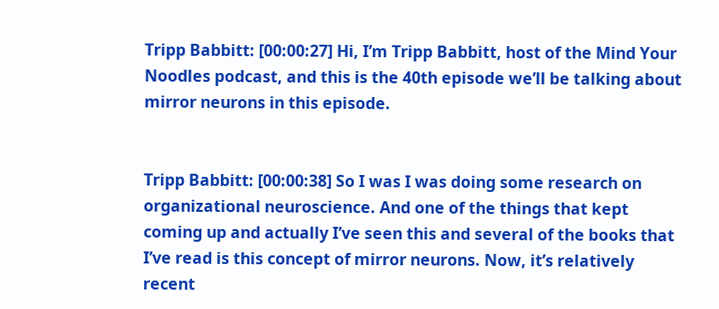Tripp Babbitt: [00:00:27] Hi, I’m Tripp Babbitt, host of the Mind Your Noodles podcast, and this is the 40th episode we’ll be talking about mirror neurons in this episode.


Tripp Babbitt: [00:00:38] So I was I was doing some research on organizational neuroscience. And one of the things that kept coming up and actually I’ve seen this and several of the books that I’ve read is this concept of mirror neurons. Now, it’s relatively recent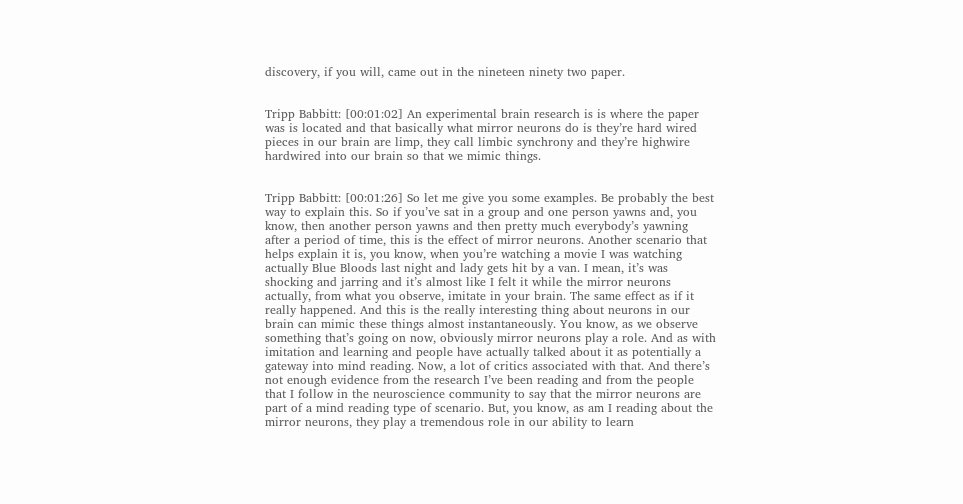discovery, if you will, came out in the nineteen ninety two paper.


Tripp Babbitt: [00:01:02] An experimental brain research is is where the paper was is located and that basically what mirror neurons do is they’re hard wired pieces in our brain are limp, they call limbic synchrony and they’re highwire hardwired into our brain so that we mimic things.


Tripp Babbitt: [00:01:26] So let me give you some examples. Be probably the best way to explain this. So if you’ve sat in a group and one person yawns and, you know, then another person yawns and then pretty much everybody’s yawning after a period of time, this is the effect of mirror neurons. Another scenario that helps explain it is, you know, when you’re watching a movie I was watching actually Blue Bloods last night and lady gets hit by a van. I mean, it’s was shocking and jarring and it’s almost like I felt it while the mirror neurons actually, from what you observe, imitate in your brain. The same effect as if it really happened. And this is the really interesting thing about neurons in our brain can mimic these things almost instantaneously. You know, as we observe something that’s going on now, obviously mirror neurons play a role. And as with imitation and learning and people have actually talked about it as potentially a gateway into mind reading. Now, a lot of critics associated with that. And there’s not enough evidence from the research I’ve been reading and from the people that I follow in the neuroscience community to say that the mirror neurons are part of a mind reading type of scenario. But, you know, as am I reading about the mirror neurons, they play a tremendous role in our ability to learn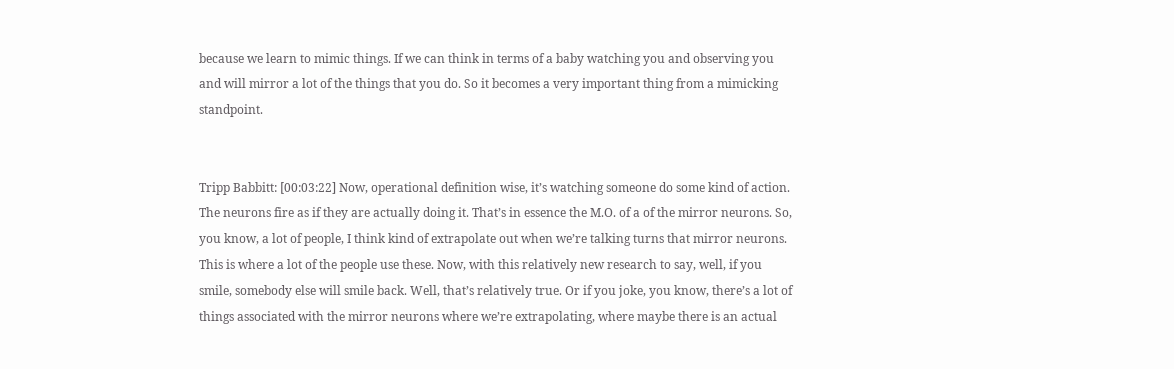because we learn to mimic things. If we can think in terms of a baby watching you and observing you and will mirror a lot of the things that you do. So it becomes a very important thing from a mimicking standpoint.


Tripp Babbitt: [00:03:22] Now, operational definition wise, it’s watching someone do some kind of action. The neurons fire as if they are actually doing it. That’s in essence the M.O. of a of the mirror neurons. So, you know, a lot of people, I think kind of extrapolate out when we’re talking turns that mirror neurons. This is where a lot of the people use these. Now, with this relatively new research to say, well, if you smile, somebody else will smile back. Well, that’s relatively true. Or if you joke, you know, there’s a lot of things associated with the mirror neurons where we’re extrapolating, where maybe there is an actual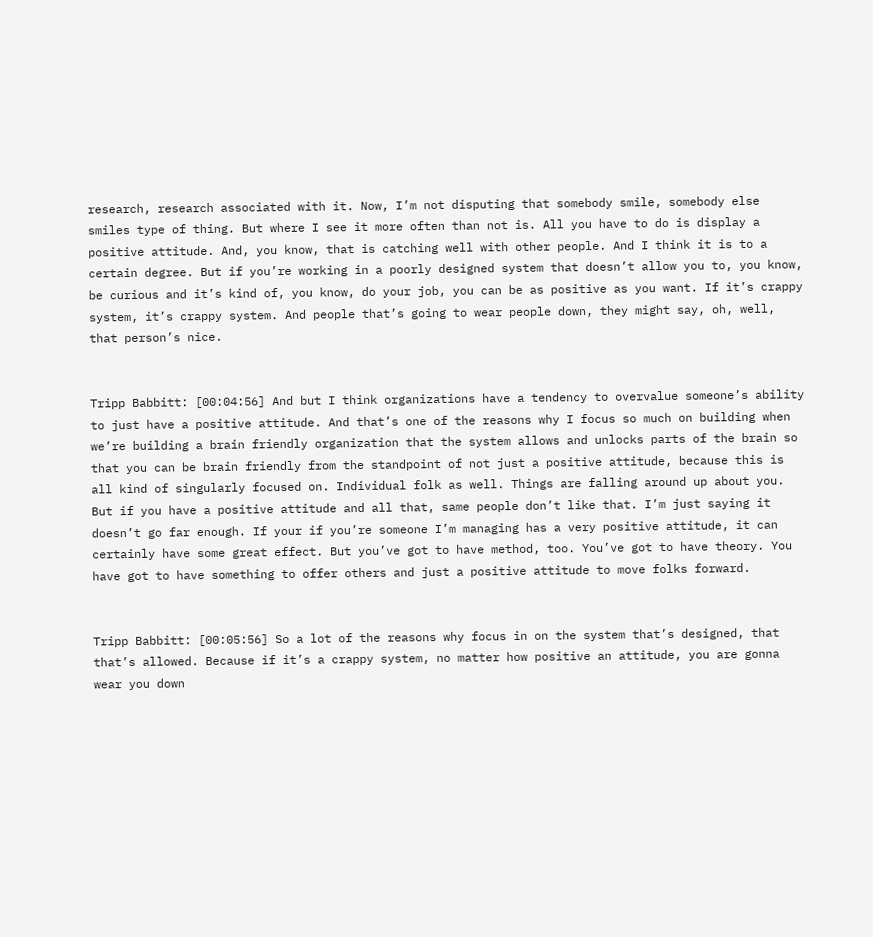research, research associated with it. Now, I’m not disputing that somebody smile, somebody else smiles type of thing. But where I see it more often than not is. All you have to do is display a positive attitude. And, you know, that is catching well with other people. And I think it is to a certain degree. But if you’re working in a poorly designed system that doesn’t allow you to, you know, be curious and it’s kind of, you know, do your job, you can be as positive as you want. If it’s crappy system, it’s crappy system. And people that’s going to wear people down, they might say, oh, well, that person’s nice.


Tripp Babbitt: [00:04:56] And but I think organizations have a tendency to overvalue someone’s ability to just have a positive attitude. And that’s one of the reasons why I focus so much on building when we’re building a brain friendly organization that the system allows and unlocks parts of the brain so that you can be brain friendly from the standpoint of not just a positive attitude, because this is all kind of singularly focused on. Individual folk as well. Things are falling around up about you. But if you have a positive attitude and all that, same people don’t like that. I’m just saying it doesn’t go far enough. If your if you’re someone I’m managing has a very positive attitude, it can certainly have some great effect. But you’ve got to have method, too. You’ve got to have theory. You have got to have something to offer others and just a positive attitude to move folks forward.


Tripp Babbitt: [00:05:56] So a lot of the reasons why focus in on the system that’s designed, that that’s allowed. Because if it’s a crappy system, no matter how positive an attitude, you are gonna wear you down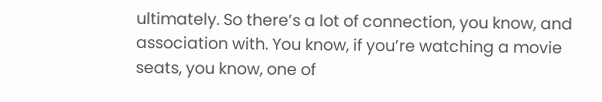ultimately. So there’s a lot of connection, you know, and association with. You know, if you’re watching a movie seats, you know, one of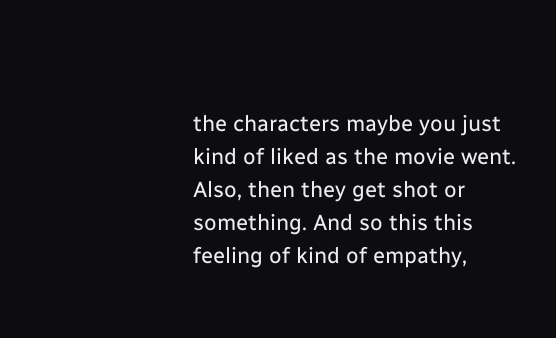the characters maybe you just kind of liked as the movie went. Also, then they get shot or something. And so this this feeling of kind of empathy,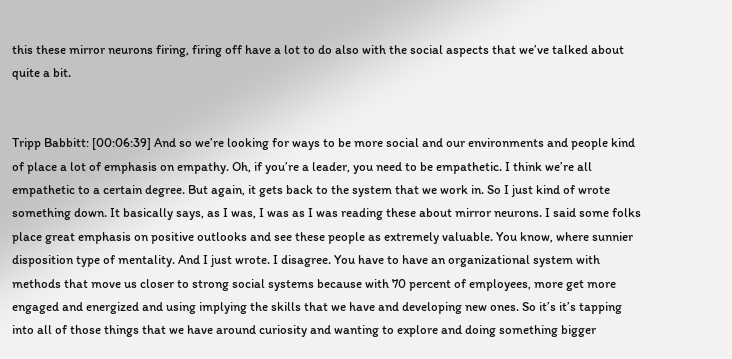this these mirror neurons firing, firing off have a lot to do also with the social aspects that we’ve talked about quite a bit.


Tripp Babbitt: [00:06:39] And so we’re looking for ways to be more social and our environments and people kind of place a lot of emphasis on empathy. Oh, if you’re a leader, you need to be empathetic. I think we’re all empathetic to a certain degree. But again, it gets back to the system that we work in. So I just kind of wrote something down. It basically says, as I was, I was as I was reading these about mirror neurons. I said some folks place great emphasis on positive outlooks and see these people as extremely valuable. You know, where sunnier disposition type of mentality. And I just wrote. I disagree. You have to have an organizational system with methods that move us closer to strong social systems because with 70 percent of employees, more get more engaged and energized and using implying the skills that we have and developing new ones. So it’s it’s tapping into all of those things that we have around curiosity and wanting to explore and doing something bigger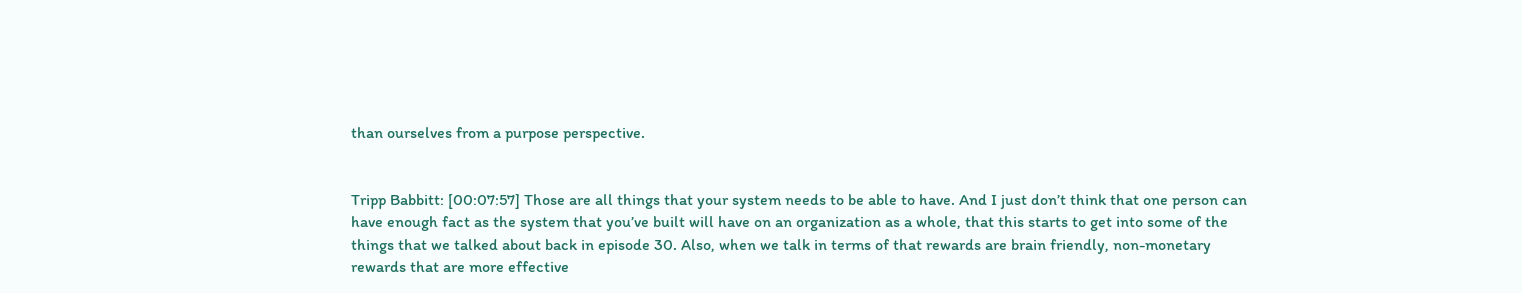than ourselves from a purpose perspective.


Tripp Babbitt: [00:07:57] Those are all things that your system needs to be able to have. And I just don’t think that one person can have enough fact as the system that you’ve built will have on an organization as a whole, that this starts to get into some of the things that we talked about back in episode 30. Also, when we talk in terms of that rewards are brain friendly, non-monetary rewards that are more effective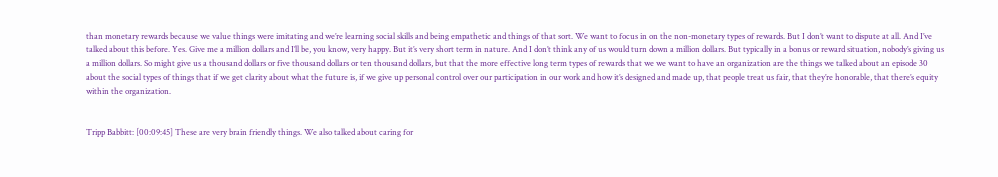than monetary rewards because we value things were imitating and we’re learning social skills and being empathetic and things of that sort. We want to focus in on the non-monetary types of rewards. But I don’t want to dispute at all. And I’ve talked about this before. Yes. Give me a million dollars and I’ll be, you know, very happy. But it’s very short term in nature. And I don’t think any of us would turn down a million dollars. But typically in a bonus or reward situation, nobody’s giving us a million dollars. So might give us a thousand dollars or five thousand dollars or ten thousand dollars, but that the more effective long term types of rewards that we we want to have an organization are the things we talked about an episode 30 about the social types of things that if we get clarity about what the future is, if we give up personal control over our participation in our work and how it’s designed and made up, that people treat us fair, that they’re honorable, that there’s equity within the organization.


Tripp Babbitt: [00:09:45] These are very brain friendly things. We also talked about caring for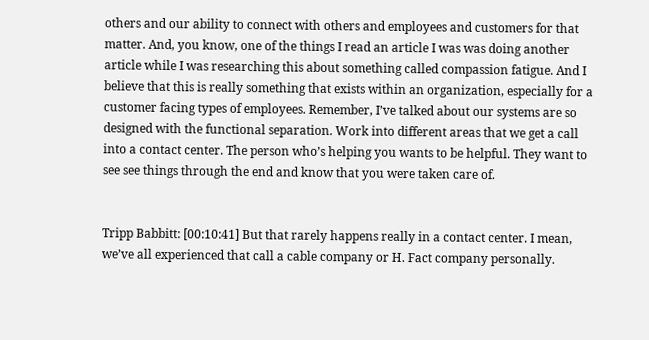others and our ability to connect with others and employees and customers for that matter. And, you know, one of the things I read an article I was was doing another article while I was researching this about something called compassion fatigue. And I believe that this is really something that exists within an organization, especially for a customer facing types of employees. Remember, I’ve talked about our systems are so designed with the functional separation. Work into different areas that we get a call into a contact center. The person who’s helping you wants to be helpful. They want to see see things through the end and know that you were taken care of.


Tripp Babbitt: [00:10:41] But that rarely happens really in a contact center. I mean, we’ve all experienced that call a cable company or H. Fact company personally.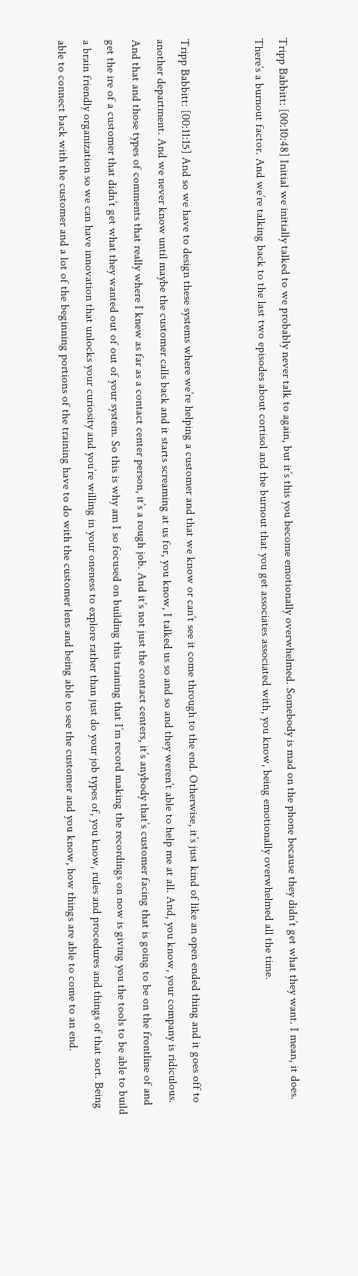Tripp Babbitt: [00:10:48] Initial we initially talked to we probably never talk to again, but it’s this you become emotionally overwhelmed. Somebody is mad on the phone because they didn’t get what they want. I mean, it does. There’s a burnout factor. And we’re talking back to the last two episodes about cortisol and the burnout that you get associates associated with, you know, being emotionally overwhelmed all the time.


Tripp Babbitt: [00:11:15] And so we have to design these systems where we’re helping a customer and that we know or can’t see it come through to the end. Otherwise, it’s just kind of like an open ended thing and it goes off to another department. And we never know until maybe the customer calls back and it starts screaming at us for, you know, I talked us so and so and they weren’t able to help me at all. And, you know, your company is ridiculous. And that and those types of comments that really where I knew as far as a contact center person, it’s a rough job. And it’s not just the contact centers, it’s anybody that’s customer facing that is going to be on the frontline of and get the ire of a customer that didn’t get what they wanted out of out of your system. So this is why am I so focused on building this training that I’m record making the recordings on now is giving you the tools to be able to build a brain friendly organization so we can have innovation that unlocks your curiosity and you’re willing in your oneness to explore rather than just do your job types of, you know, rules and procedures and things of that sort. Being able to connect back with the customer and a lot of the beginning portions of the training have to do with the customer lens and being able to see the customer and you know, how things are able to come to an end.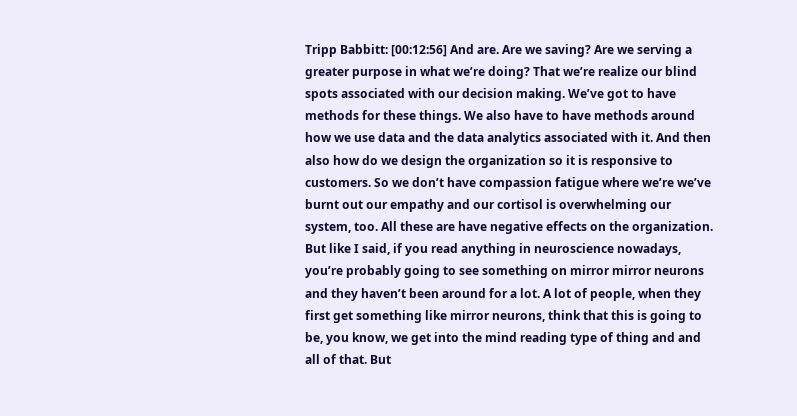Tripp Babbitt: [00:12:56] And are. Are we saving? Are we serving a greater purpose in what we’re doing? That we’re realize our blind spots associated with our decision making. We’ve got to have methods for these things. We also have to have methods around how we use data and the data analytics associated with it. And then also how do we design the organization so it is responsive to customers. So we don’t have compassion fatigue where we’re we’ve burnt out our empathy and our cortisol is overwhelming our system, too. All these are have negative effects on the organization. But like I said, if you read anything in neuroscience nowadays, you’re probably going to see something on mirror mirror neurons and they haven’t been around for a lot. A lot of people, when they first get something like mirror neurons, think that this is going to be, you know, we get into the mind reading type of thing and and all of that. But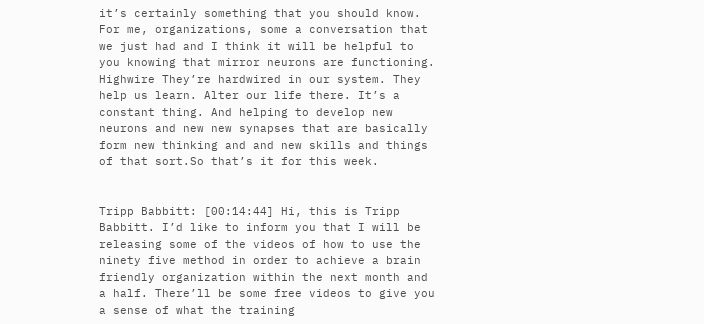it’s certainly something that you should know. For me, organizations, some a conversation that we just had and I think it will be helpful to you knowing that mirror neurons are functioning. Highwire They’re hardwired in our system. They help us learn. Alter our life there. It’s a constant thing. And helping to develop new neurons and new new synapses that are basically form new thinking and and new skills and things of that sort.So that’s it for this week.


Tripp Babbitt: [00:14:44] Hi, this is Tripp Babbitt. I’d like to inform you that I will be releasing some of the videos of how to use the ninety five method in order to achieve a brain friendly organization within the next month and a half. There’ll be some free videos to give you a sense of what the training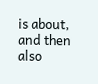is about, and then also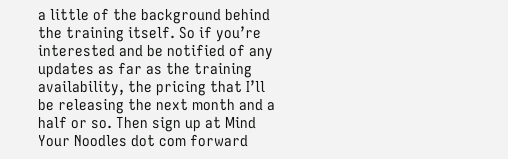a little of the background behind the training itself. So if you’re interested and be notified of any updates as far as the training availability, the pricing that I’ll be releasing the next month and a half or so. Then sign up at Mind Your Noodles dot com forward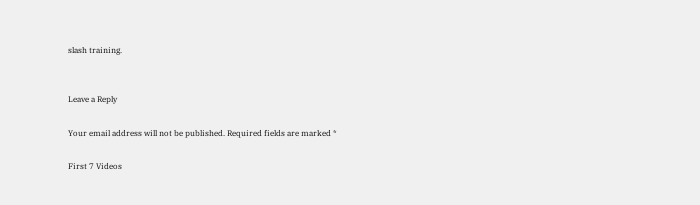slash training.


Leave a Reply

Your email address will not be published. Required fields are marked *

First 7 Videos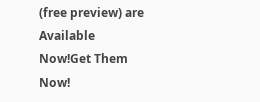(free preview) are Available Now!Get Them Now!